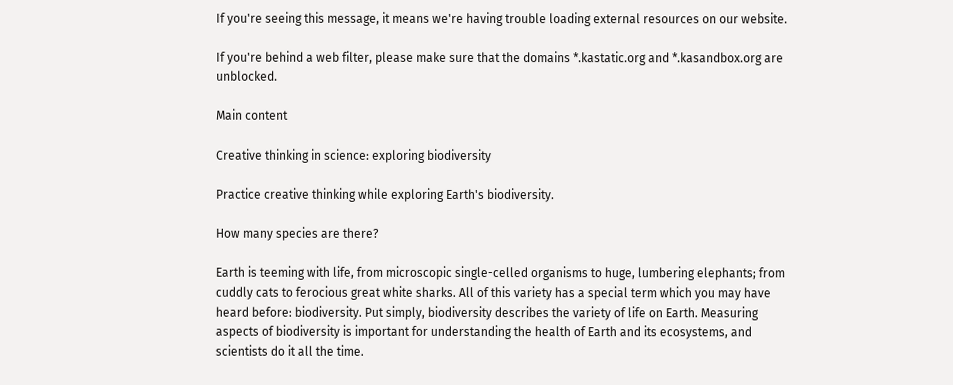If you're seeing this message, it means we're having trouble loading external resources on our website.

If you're behind a web filter, please make sure that the domains *.kastatic.org and *.kasandbox.org are unblocked.

Main content

Creative thinking in science: exploring biodiversity

Practice creative thinking while exploring Earth's biodiversity.

How many species are there?

Earth is teeming with life, from microscopic single-celled organisms to huge, lumbering elephants; from cuddly cats to ferocious great white sharks. All of this variety has a special term which you may have heard before: biodiversity. Put simply, biodiversity describes the variety of life on Earth. Measuring aspects of biodiversity is important for understanding the health of Earth and its ecosystems, and scientists do it all the time.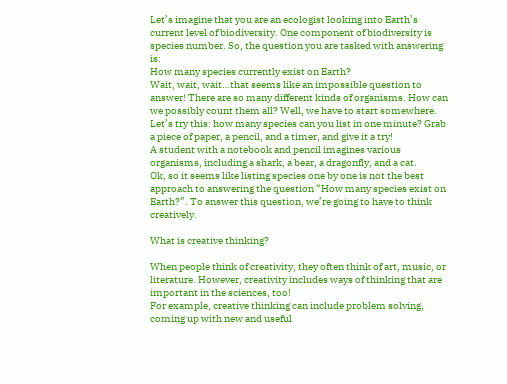Let’s imagine that you are an ecologist looking into Earth’s current level of biodiversity. One component of biodiversity is species number. So, the question you are tasked with answering is:
How many species currently exist on Earth?
Wait, wait, wait…that seems like an impossible question to answer! There are so many different kinds of organisms. How can we possibly count them all? Well, we have to start somewhere. Let’s try this: how many species can you list in one minute? Grab a piece of paper, a pencil, and a timer, and give it a try!
A student with a notebook and pencil imagines various organisms, including a shark, a bear, a dragonfly, and a cat.
Ok, so it seems like listing species one by one is not the best approach to answering the question “How many species exist on Earth?”. To answer this question, we’re going to have to think creatively.

What is creative thinking?

When people think of creativity, they often think of art, music, or literature. However, creativity includes ways of thinking that are important in the sciences, too!
For example, creative thinking can include problem solving, coming up with new and useful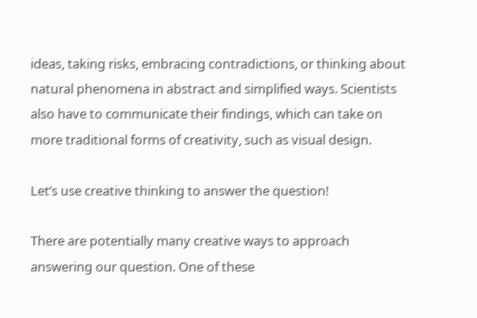ideas, taking risks, embracing contradictions, or thinking about natural phenomena in abstract and simplified ways. Scientists also have to communicate their findings, which can take on more traditional forms of creativity, such as visual design.

Let’s use creative thinking to answer the question!

There are potentially many creative ways to approach answering our question. One of these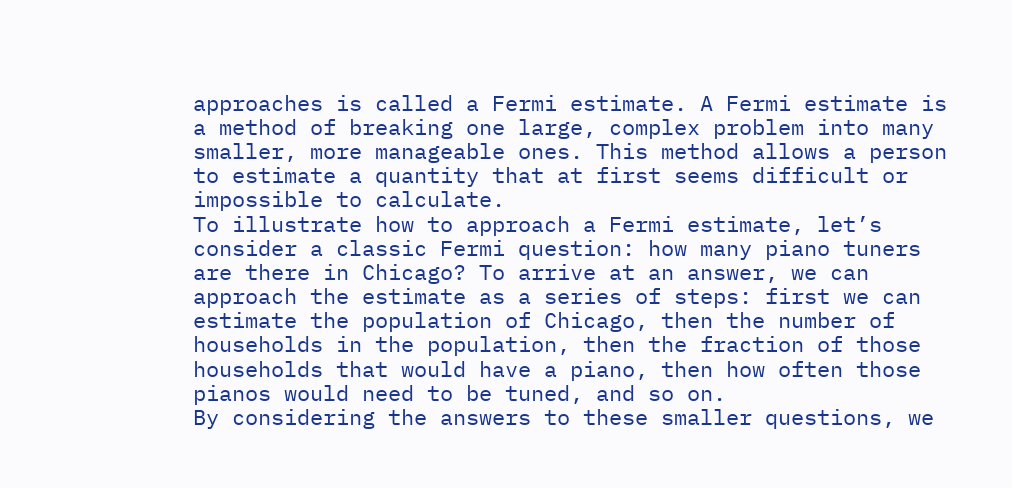approaches is called a Fermi estimate. A Fermi estimate is a method of breaking one large, complex problem into many smaller, more manageable ones. This method allows a person to estimate a quantity that at first seems difficult or impossible to calculate.
To illustrate how to approach a Fermi estimate, let’s consider a classic Fermi question: how many piano tuners are there in Chicago? To arrive at an answer, we can approach the estimate as a series of steps: first we can estimate the population of Chicago, then the number of households in the population, then the fraction of those households that would have a piano, then how often those pianos would need to be tuned, and so on.
By considering the answers to these smaller questions, we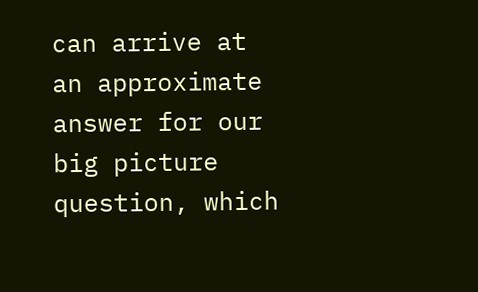can arrive at an approximate answer for our big picture question, which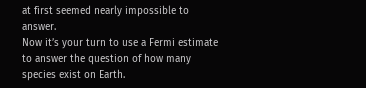at first seemed nearly impossible to answer.
Now it’s your turn to use a Fermi estimate to answer the question of how many species exist on Earth.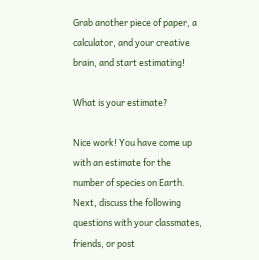Grab another piece of paper, a calculator, and your creative brain, and start estimating!

What is your estimate?

Nice work! You have come up with an estimate for the number of species on Earth. Next, discuss the following questions with your classmates, friends, or post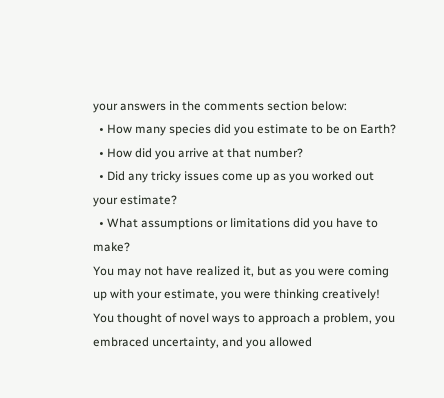your answers in the comments section below:
  • How many species did you estimate to be on Earth?
  • How did you arrive at that number?
  • Did any tricky issues come up as you worked out your estimate?
  • What assumptions or limitations did you have to make?
You may not have realized it, but as you were coming up with your estimate, you were thinking creatively! You thought of novel ways to approach a problem, you embraced uncertainty, and you allowed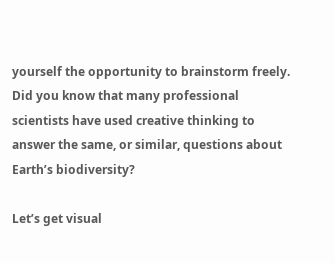yourself the opportunity to brainstorm freely. Did you know that many professional scientists have used creative thinking to answer the same, or similar, questions about Earth’s biodiversity?

Let’s get visual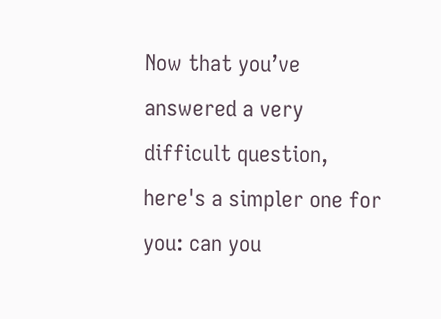Now that you’ve answered a very difficult question, here's a simpler one for you: can you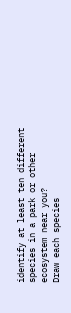identify at least ten different species in a park or other ecosystem near you?
Draw each species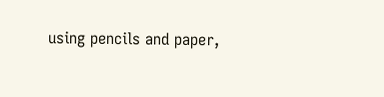using pencils and paper,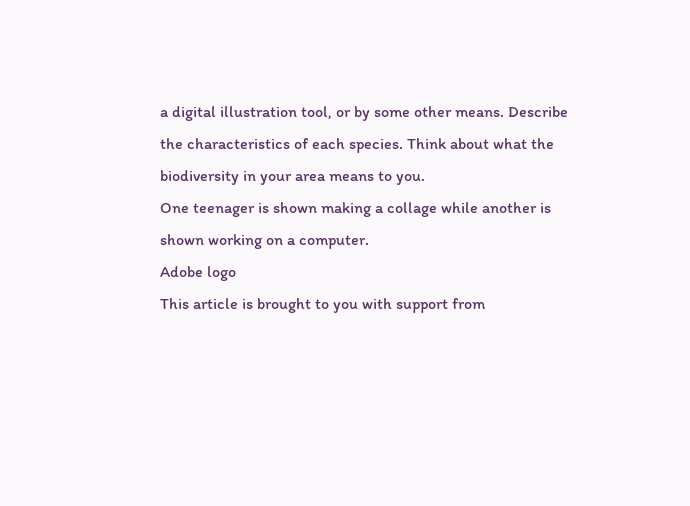a digital illustration tool, or by some other means. Describe the characteristics of each species. Think about what the biodiversity in your area means to you.
One teenager is shown making a collage while another is shown working on a computer.
Adobe logo
This article is brought to you with support from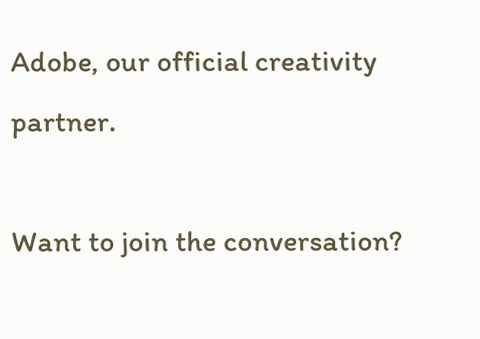Adobe, our official creativity partner.

Want to join the conversation?